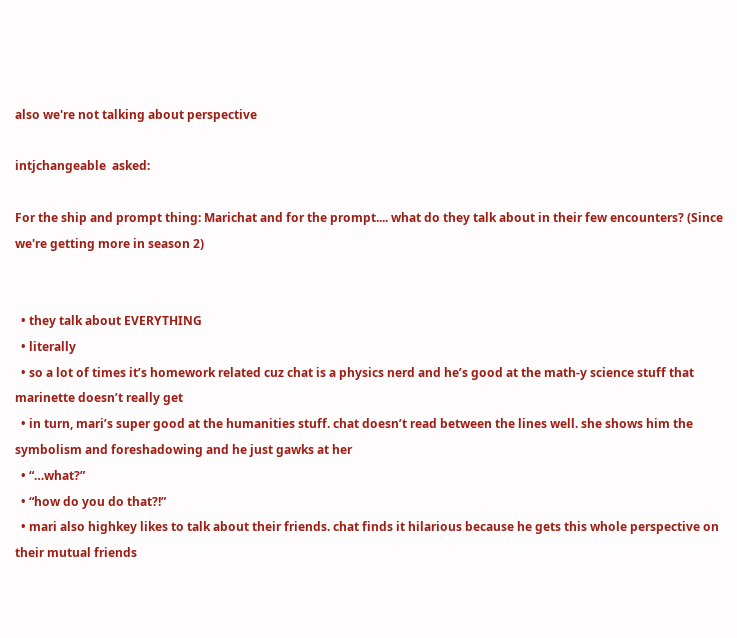also we're not talking about perspective

intjchangeable  asked:

For the ship and prompt thing: Marichat and for the prompt.... what do they talk about in their few encounters? (Since we're getting more in season 2)


  • they talk about EVERYTHING
  • literally
  • so a lot of times it’s homework related cuz chat is a physics nerd and he’s good at the math-y science stuff that marinette doesn’t really get
  • in turn, mari’s super good at the humanities stuff. chat doesn’t read between the lines well. she shows him the symbolism and foreshadowing and he just gawks at her
  • “…what?”
  • “how do you do that?!”
  • mari also highkey likes to talk about their friends. chat finds it hilarious because he gets this whole perspective on their mutual friends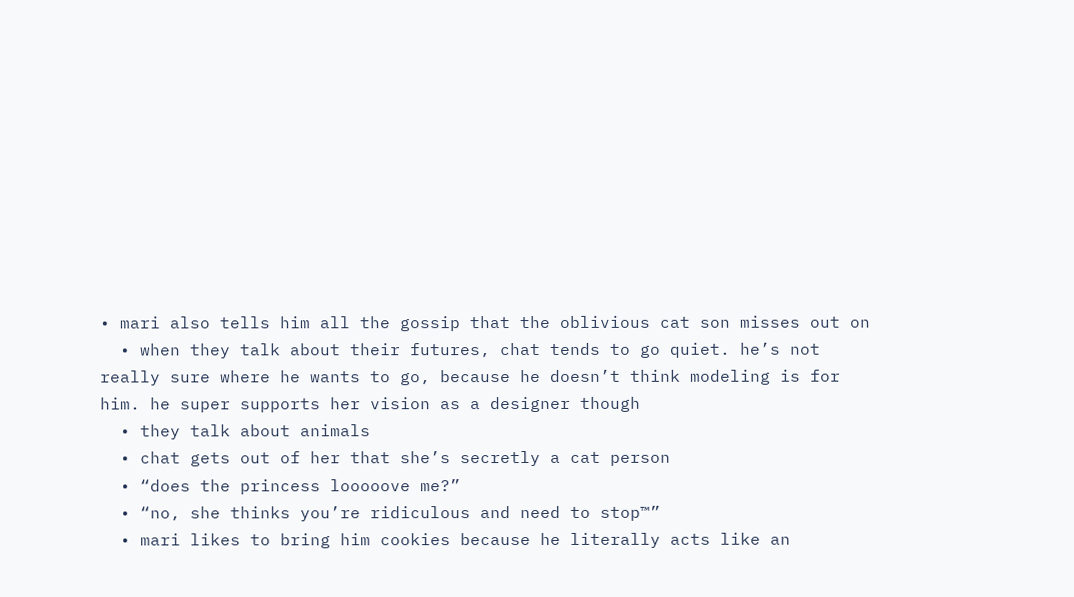• mari also tells him all the gossip that the oblivious cat son misses out on
  • when they talk about their futures, chat tends to go quiet. he’s not really sure where he wants to go, because he doesn’t think modeling is for him. he super supports her vision as a designer though
  • they talk about animals
  • chat gets out of her that she’s secretly a cat person
  • “does the princess looooove me?”
  • “no, she thinks you’re ridiculous and need to stop™”
  • mari likes to bring him cookies because he literally acts like an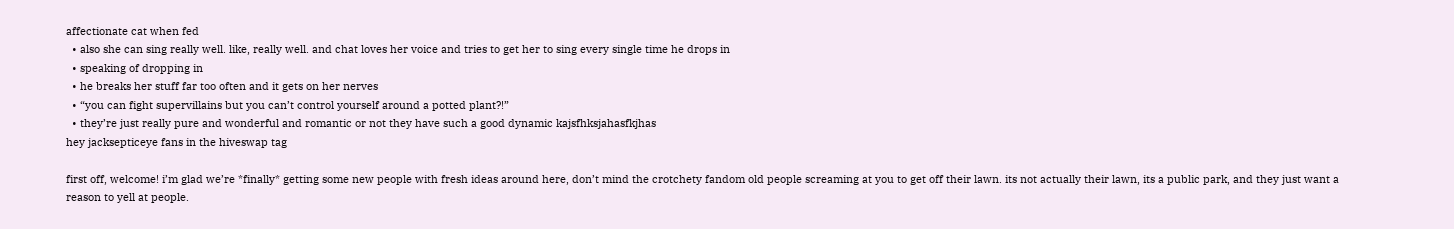affectionate cat when fed
  • also she can sing really well. like, really well. and chat loves her voice and tries to get her to sing every single time he drops in
  • speaking of dropping in
  • he breaks her stuff far too often and it gets on her nerves
  • “you can fight supervillains but you can’t control yourself around a potted plant?!”
  • they’re just really pure and wonderful and romantic or not they have such a good dynamic kajsfhksjahasfkjhas
hey jacksepticeye fans in the hiveswap tag

first off, welcome! i’m glad we’re *finally* getting some new people with fresh ideas around here, don’t mind the crotchety fandom old people screaming at you to get off their lawn. its not actually their lawn, its a public park, and they just want a reason to yell at people.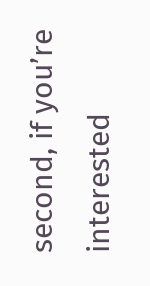second, if you’re interested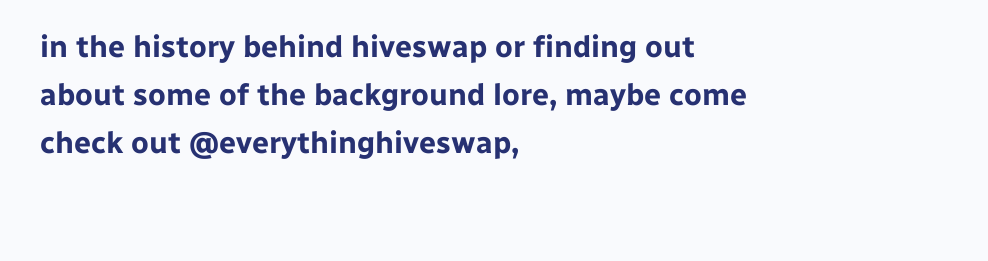in the history behind hiveswap or finding out about some of the background lore, maybe come check out @everythinghiveswap,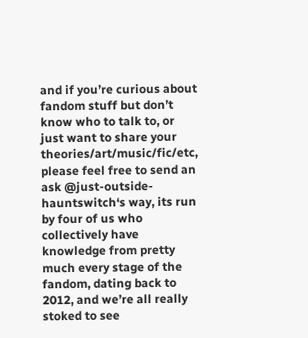and if you’re curious about fandom stuff but don’t know who to talk to, or just want to share your theories/art/music/fic/etc, please feel free to send an ask @just-outside-hauntswitch‘s way, its run by four of us who collectively have knowledge from pretty much every stage of the fandom, dating back to 2012, and we’re all really stoked to see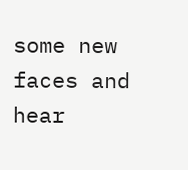some new faces and hear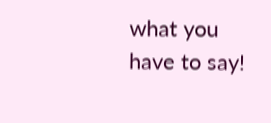what you have to say!